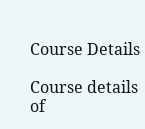Course Details

Course details of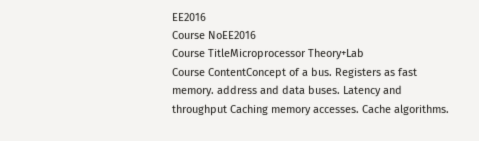EE2016
Course NoEE2016
Course TitleMicroprocessor Theory+Lab
Course ContentConcept of a bus. Registers as fast memory. address and data buses. Latency and throughput Caching memory accesses. Cache algorithms.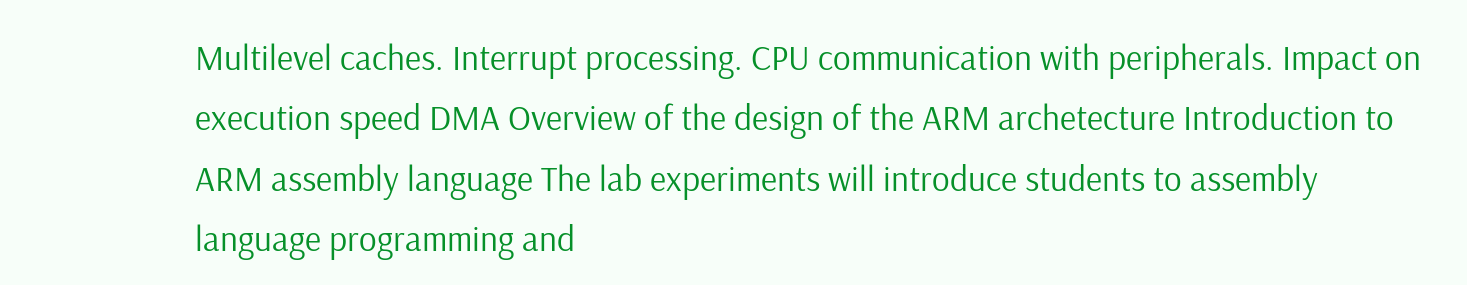Multilevel caches. Interrupt processing. CPU communication with peripherals. Impact on execution speed DMA Overview of the design of the ARM archetecture Introduction to ARM assembly language The lab experiments will introduce students to assembly language programming and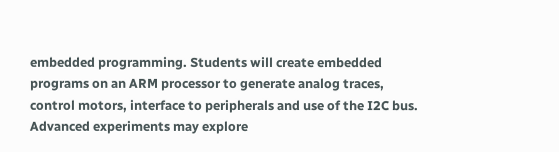embedded programming. Students will create embedded programs on an ARM processor to generate analog traces, control motors, interface to peripherals and use of the I2C bus. Advanced experiments may explore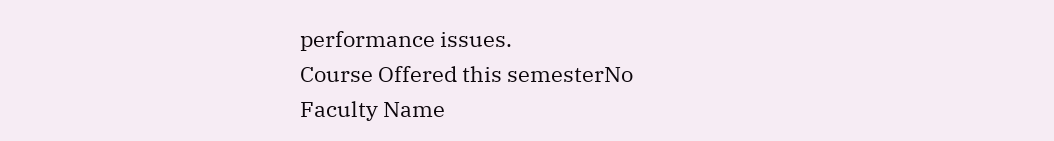performance issues.
Course Offered this semesterNo
Faculty Name